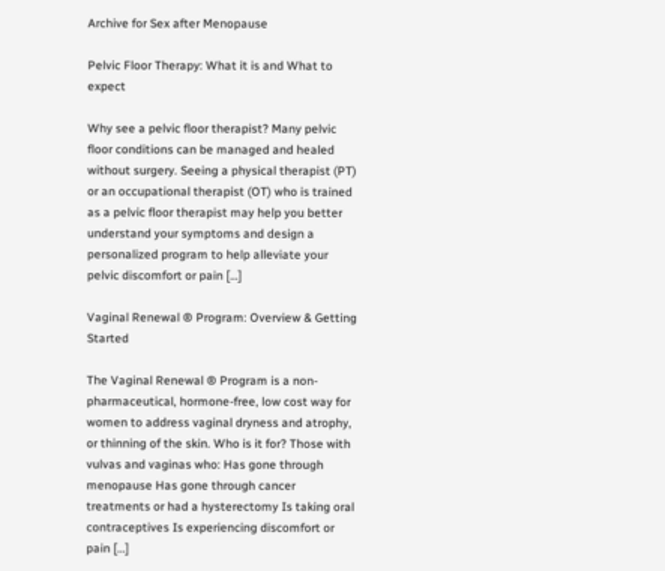Archive for Sex after Menopause

Pelvic Floor Therapy: What it is and What to expect

Why see a pelvic floor therapist? Many pelvic floor conditions can be managed and healed without surgery. Seeing a physical therapist (PT) or an occupational therapist (OT) who is trained as a pelvic floor therapist may help you better understand your symptoms and design a personalized program to help alleviate your pelvic discomfort or pain […]

Vaginal Renewal ® Program: Overview & Getting Started

The Vaginal Renewal ® Program is a non-pharmaceutical, hormone-free, low cost way for women to address vaginal dryness and atrophy, or thinning of the skin. Who is it for? Those with vulvas and vaginas who: Has gone through menopause Has gone through cancer treatments or had a hysterectomy Is taking oral contraceptives Is experiencing discomfort or pain […]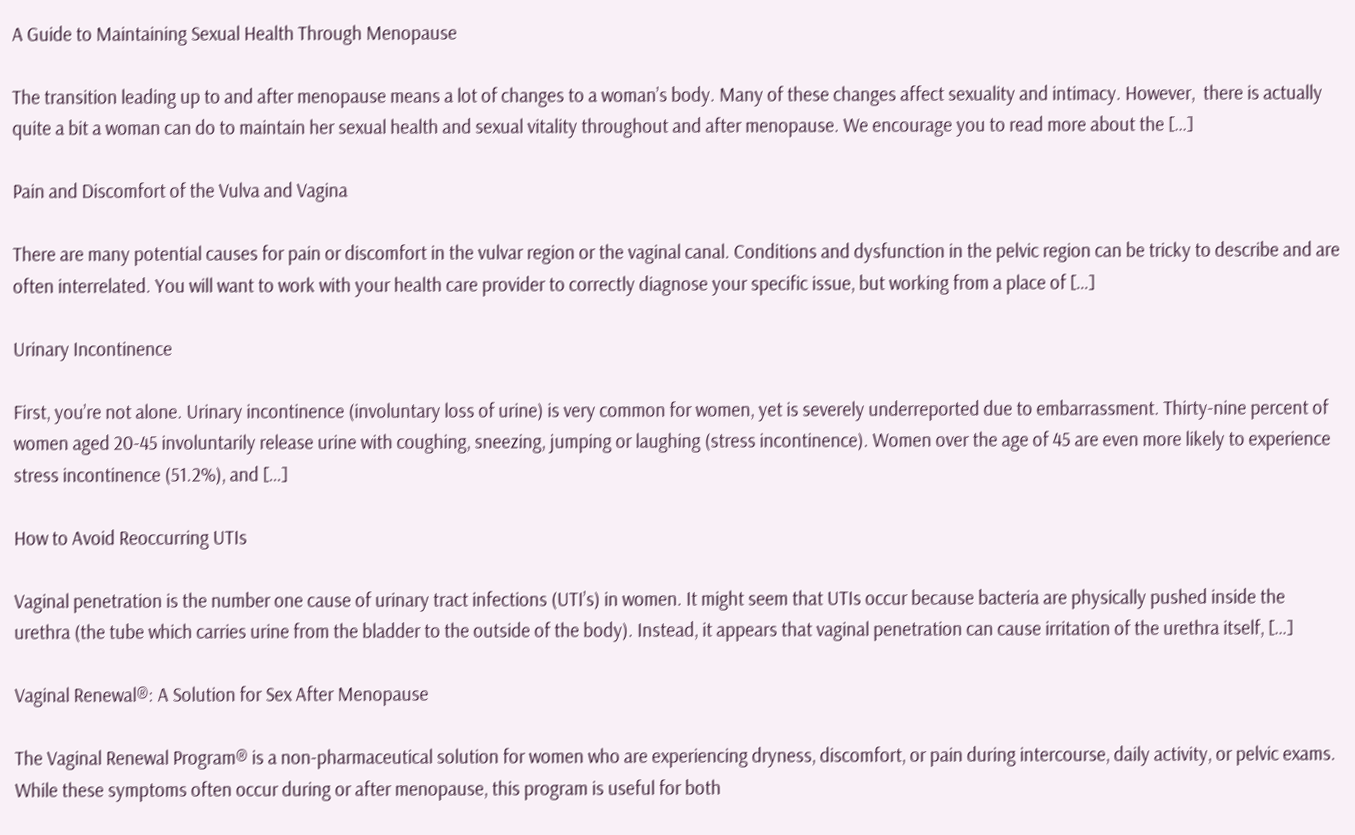A Guide to Maintaining Sexual Health Through Menopause

The transition leading up to and after menopause means a lot of changes to a woman’s body. Many of these changes affect sexuality and intimacy. However,  there is actually quite a bit a woman can do to maintain her sexual health and sexual vitality throughout and after menopause. We encourage you to read more about the […]

Pain and Discomfort of the Vulva and Vagina

There are many potential causes for pain or discomfort in the vulvar region or the vaginal canal. Conditions and dysfunction in the pelvic region can be tricky to describe and are often interrelated. You will want to work with your health care provider to correctly diagnose your specific issue, but working from a place of […]

Urinary Incontinence

First, you’re not alone. Urinary incontinence (involuntary loss of urine) is very common for women, yet is severely underreported due to embarrassment. Thirty-nine percent of women aged 20-45 involuntarily release urine with coughing, sneezing, jumping or laughing (stress incontinence). Women over the age of 45 are even more likely to experience stress incontinence (51.2%), and […]

How to Avoid Reoccurring UTIs

Vaginal penetration is the number one cause of urinary tract infections (UTI’s) in women. It might seem that UTIs occur because bacteria are physically pushed inside the urethra (the tube which carries urine from the bladder to the outside of the body). Instead, it appears that vaginal penetration can cause irritation of the urethra itself, […]

Vaginal Renewal®: A Solution for Sex After Menopause

The Vaginal Renewal Program® is a non-pharmaceutical solution for women who are experiencing dryness, discomfort, or pain during intercourse, daily activity, or pelvic exams. While these symptoms often occur during or after menopause, this program is useful for both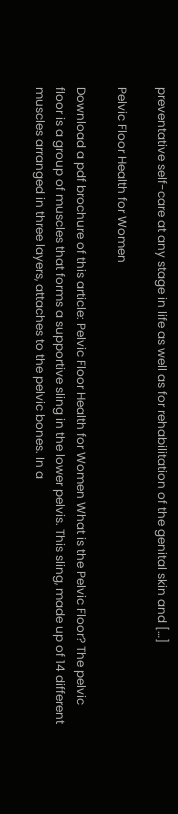preventative self-care at any stage in life as well as for rehabilitation of the genital skin and […]

Pelvic Floor Health for Women

Download a pdf brochure of this article: Pelvic Floor Health for Women What is the Pelvic Floor? The pelvic floor is a group of muscles that forms a supportive sling in the lower pelvis. This sling, made up of 14 different muscles arranged in three layers, attaches to the pelvic bones. In a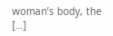woman’s body, the […]